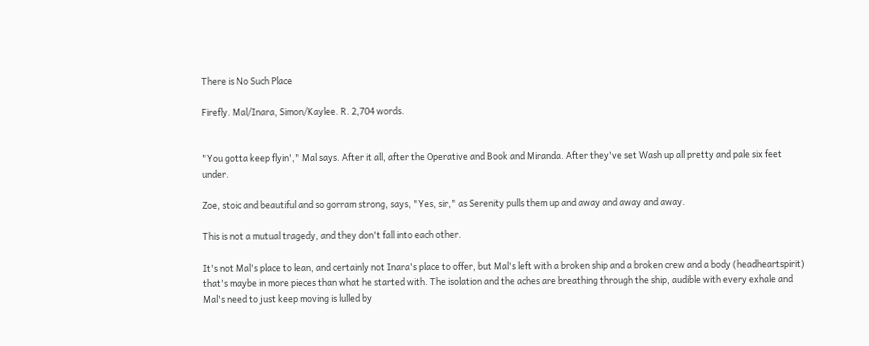There is No Such Place

Firefly. Mal/Inara, Simon/Kaylee. R. 2,704 words.


"You gotta keep flyin'," Mal says. After it all, after the Operative and Book and Miranda. After they've set Wash up all pretty and pale six feet under.

Zoe, stoic and beautiful and so gorram strong, says, "Yes, sir," as Serenity pulls them up and away and away and away.

This is not a mutual tragedy, and they don't fall into each other.

It's not Mal's place to lean, and certainly not Inara's place to offer, but Mal's left with a broken ship and a broken crew and a body (headheartspirit) that's maybe in more pieces than what he started with. The isolation and the aches are breathing through the ship, audible with every exhale and Mal's need to just keep moving is lulled by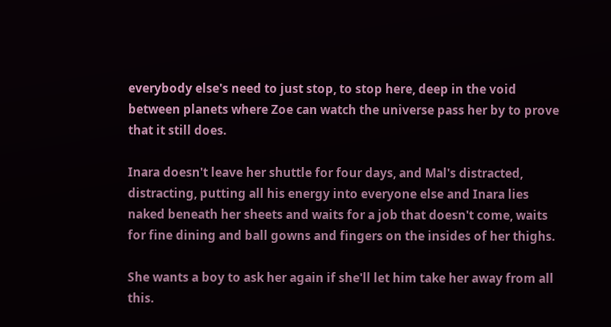everybody else's need to just stop, to stop here, deep in the void between planets where Zoe can watch the universe pass her by to prove that it still does.

Inara doesn't leave her shuttle for four days, and Mal's distracted, distracting, putting all his energy into everyone else and Inara lies naked beneath her sheets and waits for a job that doesn't come, waits for fine dining and ball gowns and fingers on the insides of her thighs.

She wants a boy to ask her again if she'll let him take her away from all this.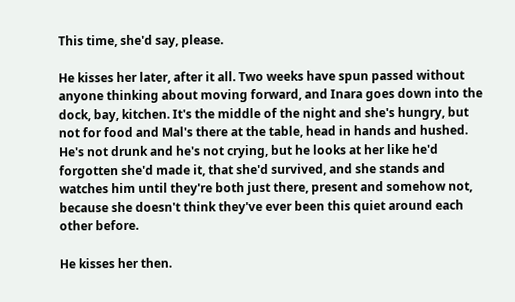This time, she'd say, please.

He kisses her later, after it all. Two weeks have spun passed without anyone thinking about moving forward, and Inara goes down into the dock, bay, kitchen. It's the middle of the night and she's hungry, but not for food and Mal's there at the table, head in hands and hushed. He's not drunk and he's not crying, but he looks at her like he'd forgotten she'd made it, that she'd survived, and she stands and watches him until they're both just there, present and somehow not, because she doesn't think they've ever been this quiet around each other before.

He kisses her then.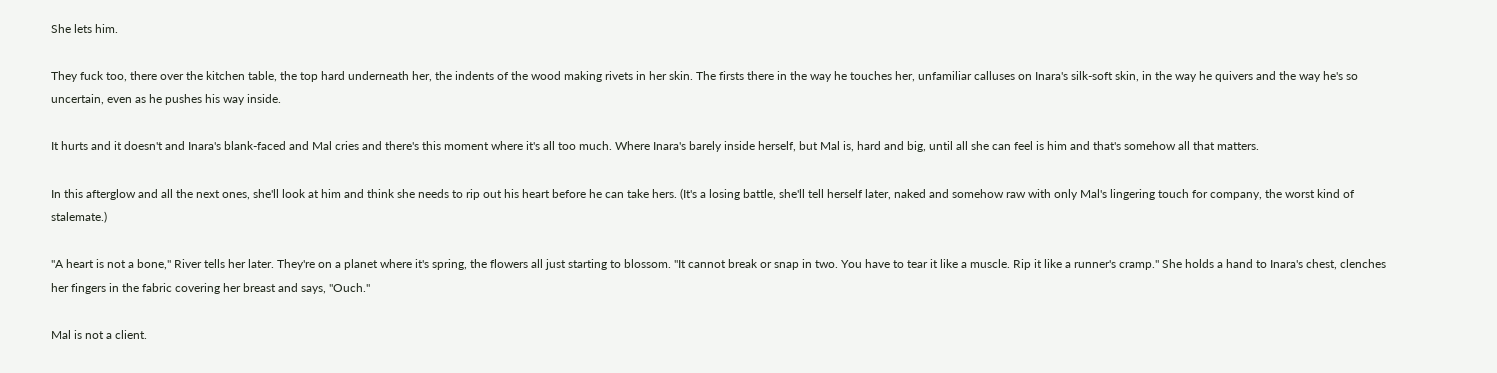She lets him.

They fuck too, there over the kitchen table, the top hard underneath her, the indents of the wood making rivets in her skin. The firsts there in the way he touches her, unfamiliar calluses on Inara's silk-soft skin, in the way he quivers and the way he's so uncertain, even as he pushes his way inside.

It hurts and it doesn't and Inara's blank-faced and Mal cries and there's this moment where it's all too much. Where Inara's barely inside herself, but Mal is, hard and big, until all she can feel is him and that's somehow all that matters.

In this afterglow and all the next ones, she'll look at him and think she needs to rip out his heart before he can take hers. (It's a losing battle, she'll tell herself later, naked and somehow raw with only Mal's lingering touch for company, the worst kind of stalemate.)

"A heart is not a bone," River tells her later. They're on a planet where it's spring, the flowers all just starting to blossom. "It cannot break or snap in two. You have to tear it like a muscle. Rip it like a runner's cramp." She holds a hand to Inara's chest, clenches her fingers in the fabric covering her breast and says, "Ouch."

Mal is not a client.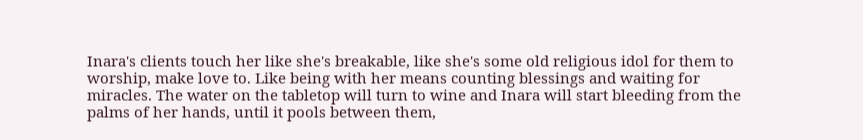Inara's clients touch her like she's breakable, like she's some old religious idol for them to worship, make love to. Like being with her means counting blessings and waiting for miracles. The water on the tabletop will turn to wine and Inara will start bleeding from the palms of her hands, until it pools between them,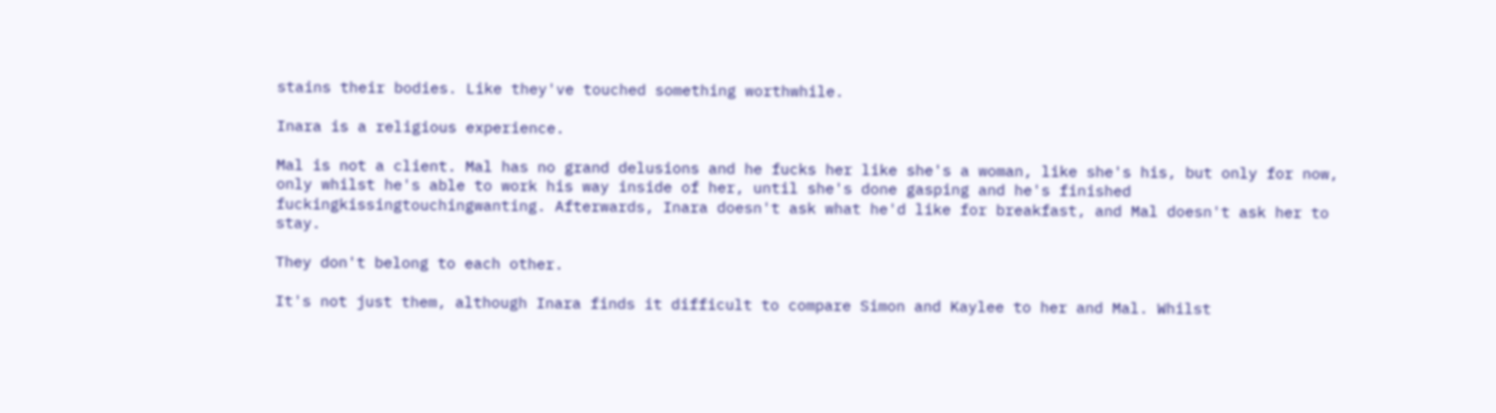stains their bodies. Like they've touched something worthwhile.

Inara is a religious experience.

Mal is not a client. Mal has no grand delusions and he fucks her like she's a woman, like she's his, but only for now, only whilst he's able to work his way inside of her, until she's done gasping and he's finished fuckingkissingtouchingwanting. Afterwards, Inara doesn't ask what he'd like for breakfast, and Mal doesn't ask her to stay.

They don't belong to each other.

It's not just them, although Inara finds it difficult to compare Simon and Kaylee to her and Mal. Whilst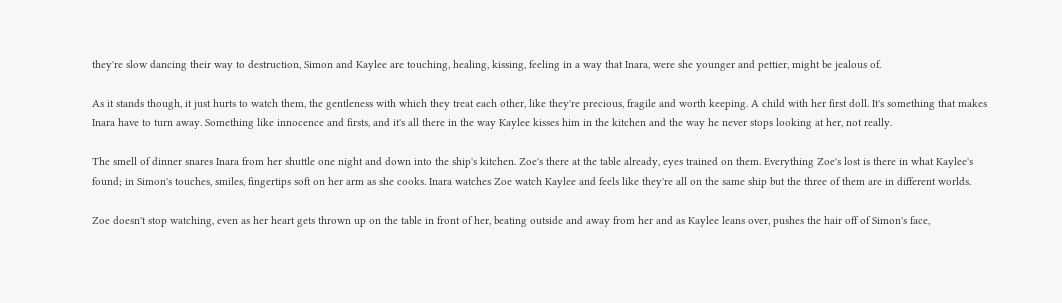they're slow dancing their way to destruction, Simon and Kaylee are touching, healing, kissing, feeling in a way that Inara, were she younger and pettier, might be jealous of.

As it stands though, it just hurts to watch them, the gentleness with which they treat each other, like they're precious, fragile and worth keeping. A child with her first doll. It's something that makes Inara have to turn away. Something like innocence and firsts, and it's all there in the way Kaylee kisses him in the kitchen and the way he never stops looking at her, not really.

The smell of dinner snares Inara from her shuttle one night and down into the ship's kitchen. Zoe's there at the table already, eyes trained on them. Everything Zoe's lost is there in what Kaylee's found; in Simon's touches, smiles, fingertips soft on her arm as she cooks. Inara watches Zoe watch Kaylee and feels like they're all on the same ship but the three of them are in different worlds.

Zoe doesn't stop watching, even as her heart gets thrown up on the table in front of her, beating outside and away from her and as Kaylee leans over, pushes the hair off of Simon's face,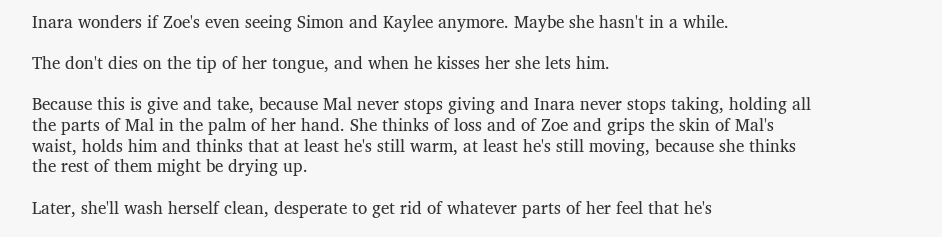Inara wonders if Zoe's even seeing Simon and Kaylee anymore. Maybe she hasn't in a while.

The don't dies on the tip of her tongue, and when he kisses her she lets him.

Because this is give and take, because Mal never stops giving and Inara never stops taking, holding all the parts of Mal in the palm of her hand. She thinks of loss and of Zoe and grips the skin of Mal's waist, holds him and thinks that at least he's still warm, at least he's still moving, because she thinks the rest of them might be drying up.

Later, she'll wash herself clean, desperate to get rid of whatever parts of her feel that he's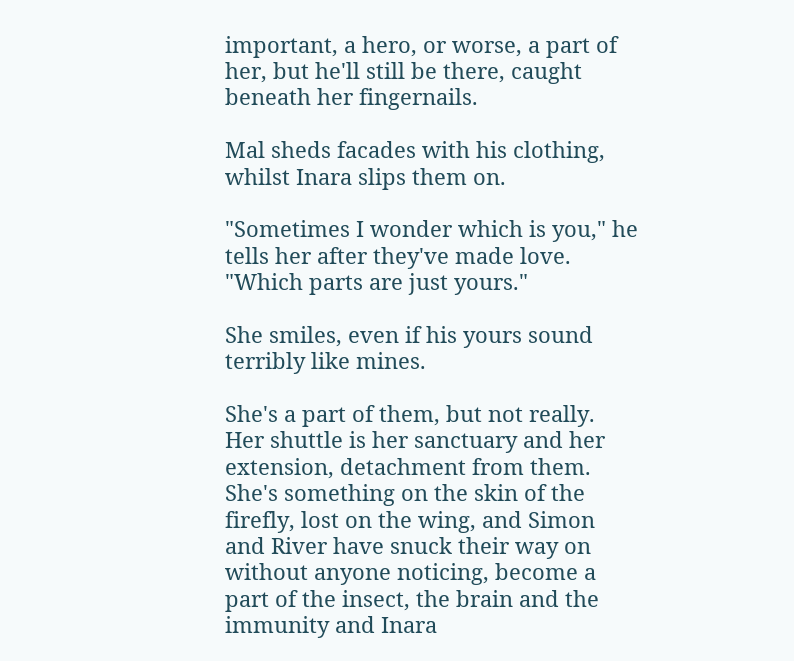important, a hero, or worse, a part of her, but he'll still be there, caught beneath her fingernails.

Mal sheds facades with his clothing, whilst Inara slips them on.

"Sometimes I wonder which is you," he tells her after they've made love. "Which parts are just yours."

She smiles, even if his yours sound terribly like mines.

She's a part of them, but not really. Her shuttle is her sanctuary and her extension, detachment from them. She's something on the skin of the firefly, lost on the wing, and Simon and River have snuck their way on without anyone noticing, become a part of the insect, the brain and the immunity and Inara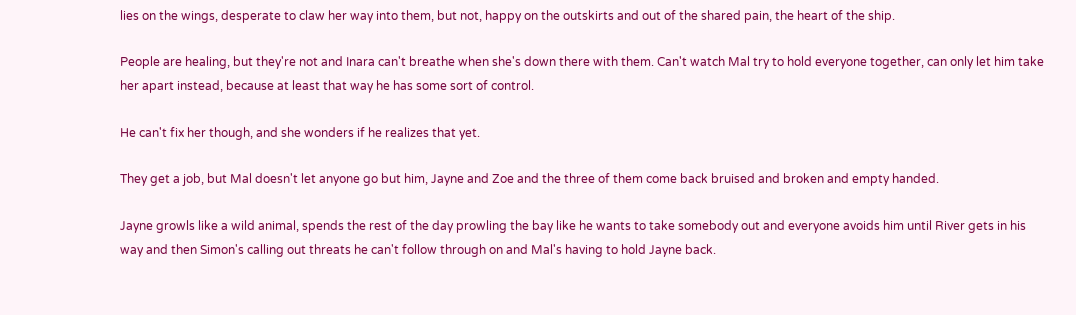lies on the wings, desperate to claw her way into them, but not, happy on the outskirts and out of the shared pain, the heart of the ship.

People are healing, but they're not and Inara can't breathe when she's down there with them. Can't watch Mal try to hold everyone together, can only let him take her apart instead, because at least that way he has some sort of control.

He can't fix her though, and she wonders if he realizes that yet.

They get a job, but Mal doesn't let anyone go but him, Jayne and Zoe and the three of them come back bruised and broken and empty handed.

Jayne growls like a wild animal, spends the rest of the day prowling the bay like he wants to take somebody out and everyone avoids him until River gets in his way and then Simon's calling out threats he can't follow through on and Mal's having to hold Jayne back.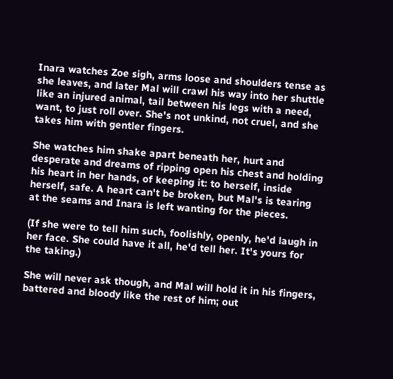Inara watches Zoe sigh, arms loose and shoulders tense as she leaves, and later Mal will crawl his way into her shuttle like an injured animal, tail between his legs with a need, want, to just roll over. She's not unkind, not cruel, and she takes him with gentler fingers.

She watches him shake apart beneath her, hurt and desperate and dreams of ripping open his chest and holding his heart in her hands, of keeping it: to herself, inside herself, safe. A heart can't be broken, but Mal's is tearing at the seams and Inara is left wanting for the pieces.

(If she were to tell him such, foolishly, openly, he'd laugh in her face. She could have it all, he'd tell her. It's yours for the taking.)

She will never ask though, and Mal will hold it in his fingers, battered and bloody like the rest of him; out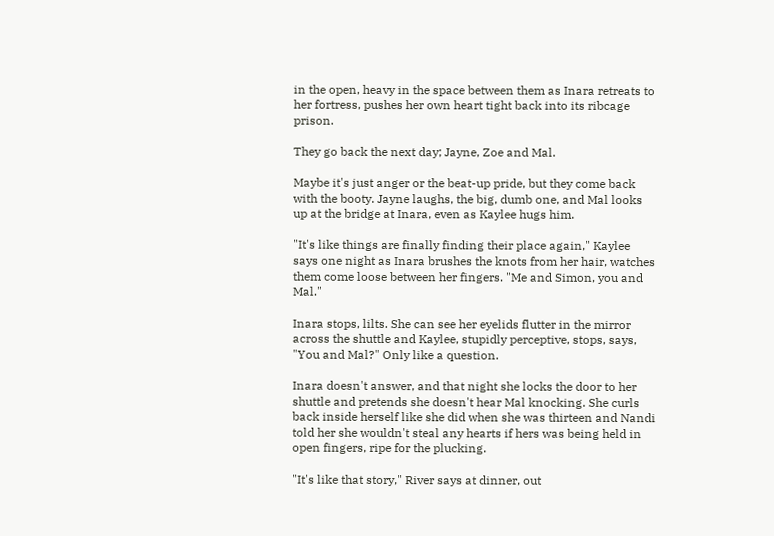in the open, heavy in the space between them as Inara retreats to her fortress, pushes her own heart tight back into its ribcage prison.

They go back the next day; Jayne, Zoe and Mal.

Maybe it's just anger or the beat-up pride, but they come back with the booty. Jayne laughs, the big, dumb one, and Mal looks up at the bridge at Inara, even as Kaylee hugs him.

"It's like things are finally finding their place again," Kaylee says one night as Inara brushes the knots from her hair, watches them come loose between her fingers. "Me and Simon, you and Mal."

Inara stops, lilts. She can see her eyelids flutter in the mirror across the shuttle and Kaylee, stupidly perceptive, stops, says, "You and Mal?" Only like a question.

Inara doesn't answer, and that night she locks the door to her shuttle and pretends she doesn't hear Mal knocking. She curls back inside herself like she did when she was thirteen and Nandi told her she wouldn't steal any hearts if hers was being held in open fingers, ripe for the plucking.

"It's like that story," River says at dinner, out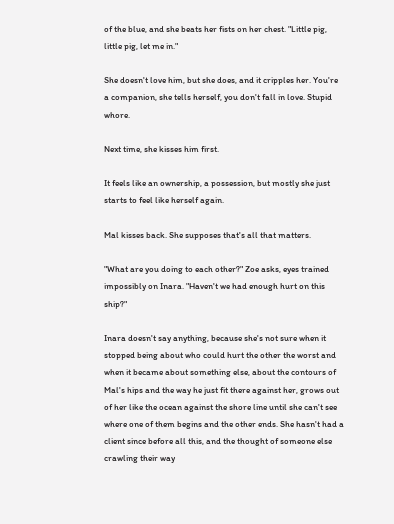of the blue, and she beats her fists on her chest. "Little pig, little pig, let me in."

She doesn't love him, but she does, and it cripples her. You're a companion, she tells herself, you don't fall in love. Stupid whore.

Next time, she kisses him first.

It feels like an ownership, a possession, but mostly she just starts to feel like herself again.

Mal kisses back. She supposes that's all that matters.

"What are you doing to each other?" Zoe asks, eyes trained impossibly on Inara. "Haven't we had enough hurt on this ship?"

Inara doesn't say anything, because she's not sure when it stopped being about who could hurt the other the worst and when it became about something else, about the contours of Mal's hips and the way he just fit there against her, grows out of her like the ocean against the shore line until she can't see where one of them begins and the other ends. She hasn't had a client since before all this, and the thought of someone else crawling their way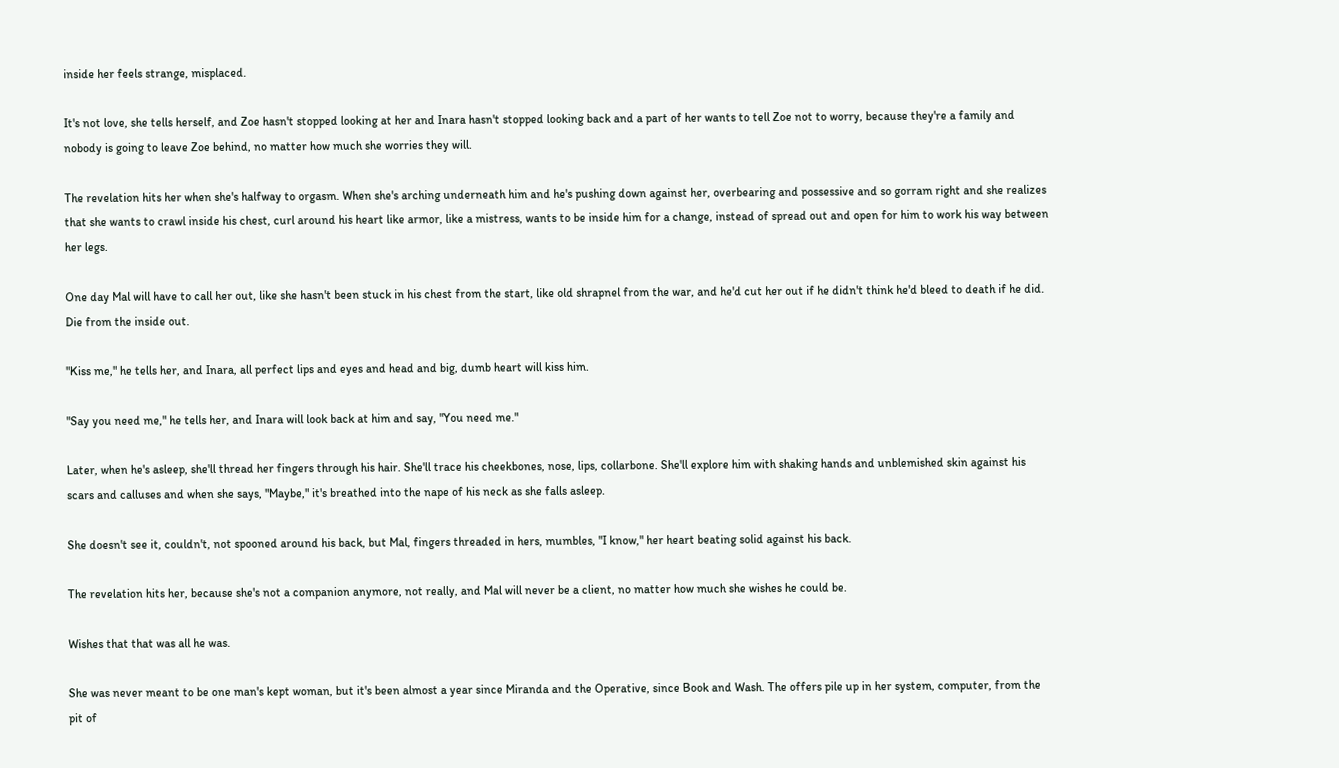inside her feels strange, misplaced.

It's not love, she tells herself, and Zoe hasn't stopped looking at her and Inara hasn't stopped looking back and a part of her wants to tell Zoe not to worry, because they're a family and nobody is going to leave Zoe behind, no matter how much she worries they will.

The revelation hits her when she's halfway to orgasm. When she's arching underneath him and he's pushing down against her, overbearing and possessive and so gorram right and she realizes that she wants to crawl inside his chest, curl around his heart like armor, like a mistress, wants to be inside him for a change, instead of spread out and open for him to work his way between her legs.

One day Mal will have to call her out, like she hasn't been stuck in his chest from the start, like old shrapnel from the war, and he'd cut her out if he didn't think he'd bleed to death if he did. Die from the inside out.

"Kiss me," he tells her, and Inara, all perfect lips and eyes and head and big, dumb heart will kiss him.

"Say you need me," he tells her, and Inara will look back at him and say, "You need me."

Later, when he's asleep, she'll thread her fingers through his hair. She'll trace his cheekbones, nose, lips, collarbone. She'll explore him with shaking hands and unblemished skin against his scars and calluses and when she says, "Maybe," it's breathed into the nape of his neck as she falls asleep.

She doesn't see it, couldn't, not spooned around his back, but Mal, fingers threaded in hers, mumbles, "I know," her heart beating solid against his back.

The revelation hits her, because she's not a companion anymore, not really, and Mal will never be a client, no matter how much she wishes he could be.

Wishes that that was all he was.

She was never meant to be one man's kept woman, but it's been almost a year since Miranda and the Operative, since Book and Wash. The offers pile up in her system, computer, from the pit of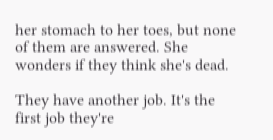her stomach to her toes, but none of them are answered. She wonders if they think she's dead.

They have another job. It's the first job they're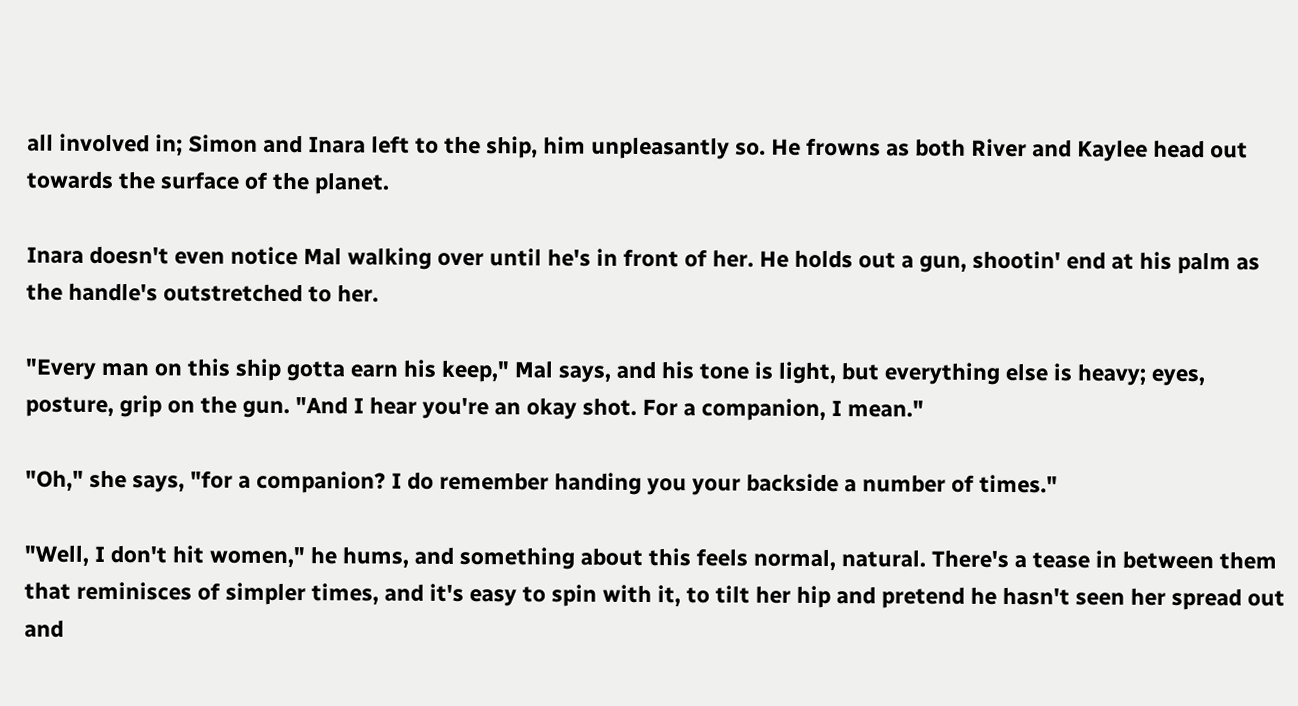all involved in; Simon and Inara left to the ship, him unpleasantly so. He frowns as both River and Kaylee head out towards the surface of the planet.

Inara doesn't even notice Mal walking over until he's in front of her. He holds out a gun, shootin' end at his palm as the handle's outstretched to her.

"Every man on this ship gotta earn his keep," Mal says, and his tone is light, but everything else is heavy; eyes, posture, grip on the gun. "And I hear you're an okay shot. For a companion, I mean."

"Oh," she says, "for a companion? I do remember handing you your backside a number of times."

"Well, I don't hit women," he hums, and something about this feels normal, natural. There's a tease in between them that reminisces of simpler times, and it's easy to spin with it, to tilt her hip and pretend he hasn't seen her spread out and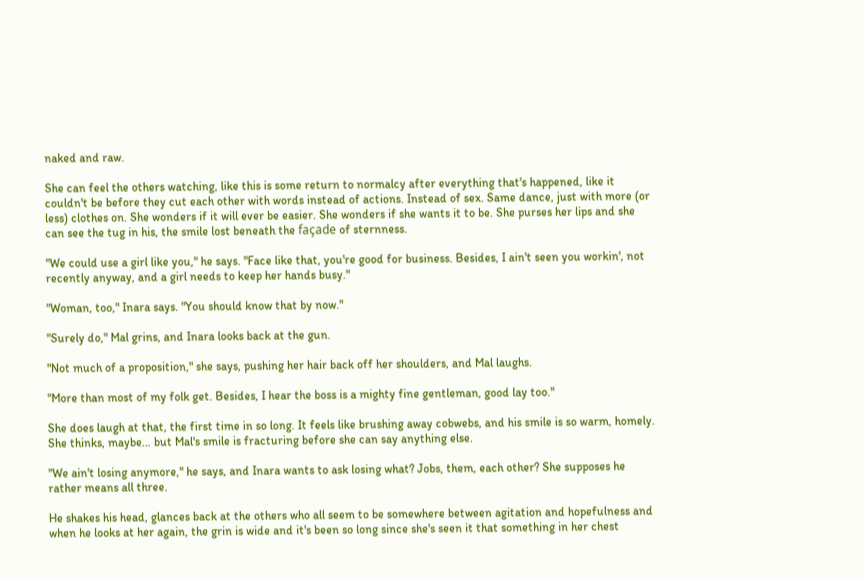naked and raw.

She can feel the others watching, like this is some return to normalcy after everything that's happened, like it couldn't be before they cut each other with words instead of actions. Instead of sex. Same dance, just with more (or less) clothes on. She wonders if it will ever be easier. She wonders if she wants it to be. She purses her lips and she can see the tug in his, the smile lost beneath the façade of sternness.

"We could use a girl like you," he says. "Face like that, you're good for business. Besides, I ain't seen you workin', not recently anyway, and a girl needs to keep her hands busy."

"Woman, too," Inara says. "You should know that by now."

"Surely do," Mal grins, and Inara looks back at the gun.

"Not much of a proposition," she says, pushing her hair back off her shoulders, and Mal laughs.

"More than most of my folk get. Besides, I hear the boss is a mighty fine gentleman, good lay too."

She does laugh at that, the first time in so long. It feels like brushing away cobwebs, and his smile is so warm, homely. She thinks, maybe… but Mal's smile is fracturing before she can say anything else.

"We ain't losing anymore," he says, and Inara wants to ask losing what? Jobs, them, each other? She supposes he rather means all three.

He shakes his head, glances back at the others who all seem to be somewhere between agitation and hopefulness and when he looks at her again, the grin is wide and it's been so long since she's seen it that something in her chest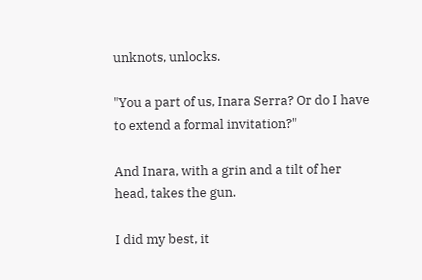unknots, unlocks.

"You a part of us, Inara Serra? Or do I have to extend a formal invitation?"

And Inara, with a grin and a tilt of her head, takes the gun.

I did my best, it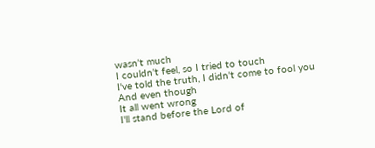wasn't much
I couldn't feel, so I tried to touch
I've told the truth, I didn't come to fool you
And even though
It all went wrong
I'll stand before the Lord of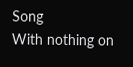Song
With nothing on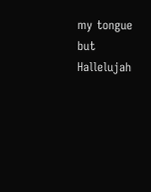my tongue but Hallelujah